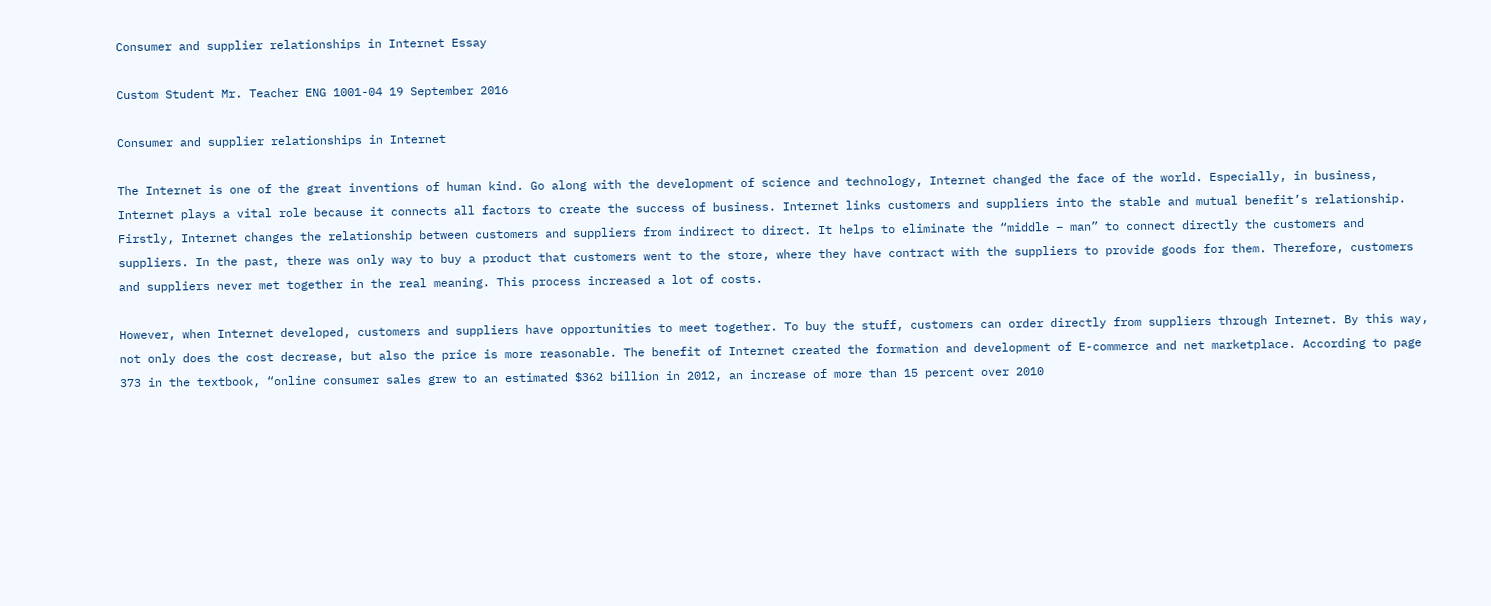Consumer and supplier relationships in Internet Essay

Custom Student Mr. Teacher ENG 1001-04 19 September 2016

Consumer and supplier relationships in Internet

The Internet is one of the great inventions of human kind. Go along with the development of science and technology, Internet changed the face of the world. Especially, in business, Internet plays a vital role because it connects all factors to create the success of business. Internet links customers and suppliers into the stable and mutual benefit’s relationship. Firstly, Internet changes the relationship between customers and suppliers from indirect to direct. It helps to eliminate the “middle – man” to connect directly the customers and suppliers. In the past, there was only way to buy a product that customers went to the store, where they have contract with the suppliers to provide goods for them. Therefore, customers and suppliers never met together in the real meaning. This process increased a lot of costs.

However, when Internet developed, customers and suppliers have opportunities to meet together. To buy the stuff, customers can order directly from suppliers through Internet. By this way, not only does the cost decrease, but also the price is more reasonable. The benefit of Internet created the formation and development of E-commerce and net marketplace. According to page 373 in the textbook, “online consumer sales grew to an estimated $362 billion in 2012, an increase of more than 15 percent over 2010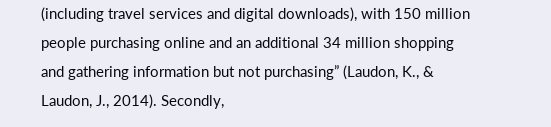(including travel services and digital downloads), with 150 million people purchasing online and an additional 34 million shopping and gathering information but not purchasing” (Laudon, K., & Laudon, J., 2014). Secondly,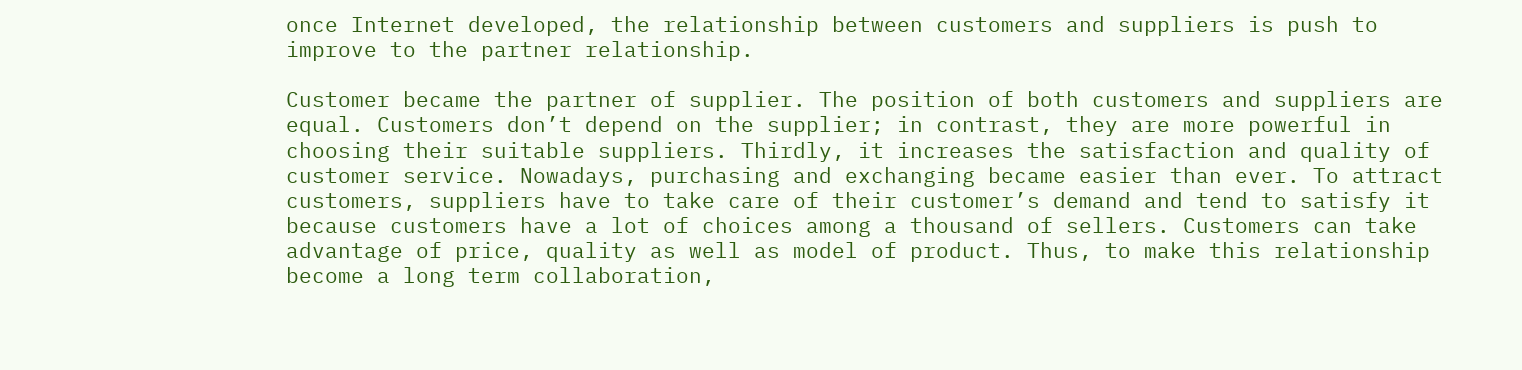once Internet developed, the relationship between customers and suppliers is push to improve to the partner relationship.

Customer became the partner of supplier. The position of both customers and suppliers are equal. Customers don’t depend on the supplier; in contrast, they are more powerful in choosing their suitable suppliers. Thirdly, it increases the satisfaction and quality of customer service. Nowadays, purchasing and exchanging became easier than ever. To attract customers, suppliers have to take care of their customer’s demand and tend to satisfy it because customers have a lot of choices among a thousand of sellers. Customers can take advantage of price, quality as well as model of product. Thus, to make this relationship become a long term collaboration,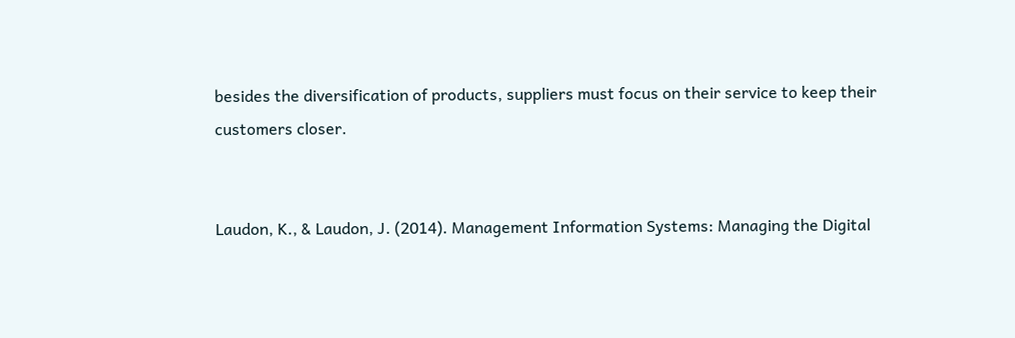besides the diversification of products, suppliers must focus on their service to keep their customers closer.


Laudon, K., & Laudon, J. (2014). Management Information Systems: Managing the Digital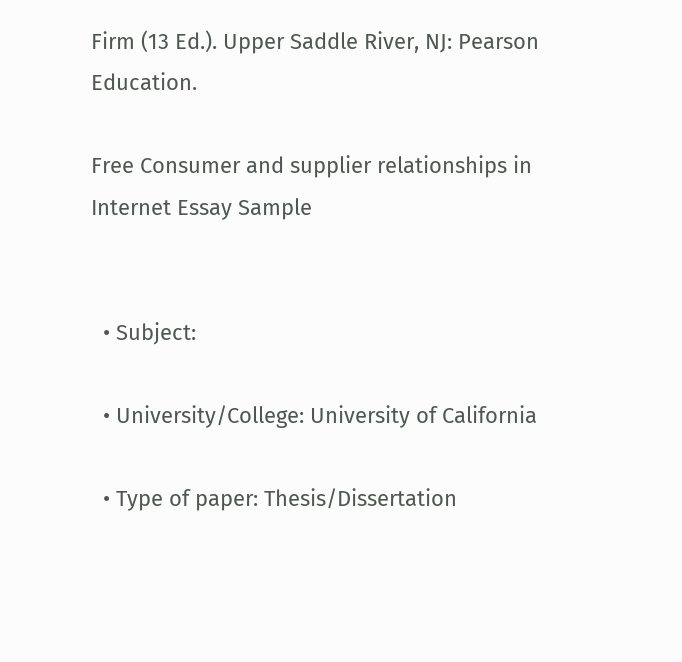Firm (13 Ed.). Upper Saddle River, NJ: Pearson Education.

Free Consumer and supplier relationships in Internet Essay Sample


  • Subject:

  • University/College: University of California

  • Type of paper: Thesis/Dissertation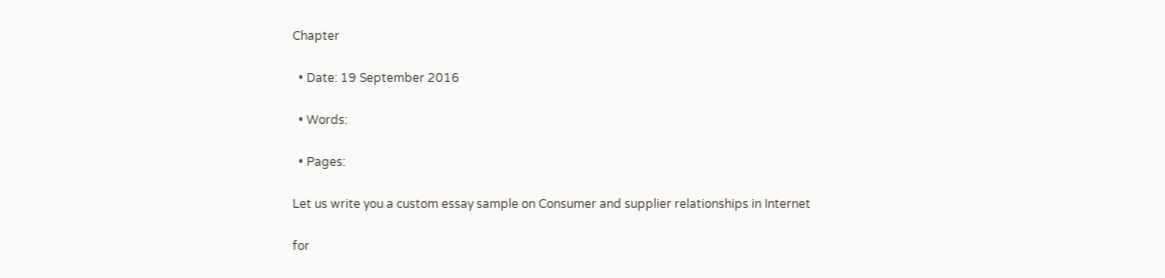Chapter

  • Date: 19 September 2016

  • Words:

  • Pages:

Let us write you a custom essay sample on Consumer and supplier relationships in Internet

for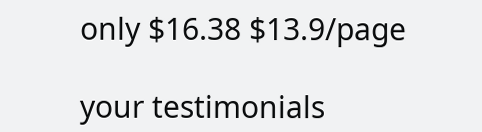only $16.38 $13.9/page

your testimonials